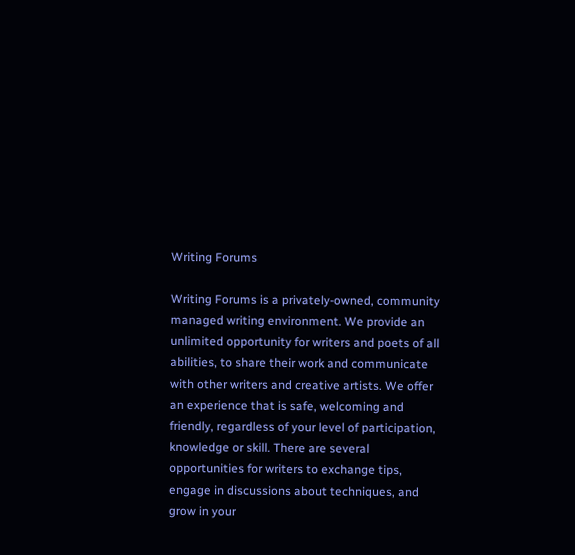Writing Forums

Writing Forums is a privately-owned, community managed writing environment. We provide an unlimited opportunity for writers and poets of all abilities, to share their work and communicate with other writers and creative artists. We offer an experience that is safe, welcoming and friendly, regardless of your level of participation, knowledge or skill. There are several opportunities for writers to exchange tips, engage in discussions about techniques, and grow in your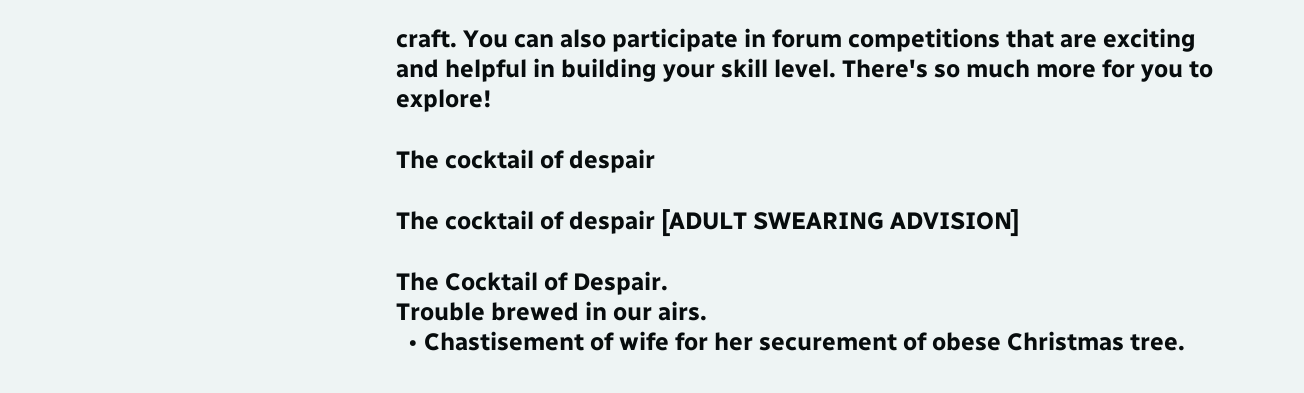craft. You can also participate in forum competitions that are exciting and helpful in building your skill level. There's so much more for you to explore!

The cocktail of despair

The cocktail of despair [ADULT SWEARING ADVISION]

The Cocktail of Despair.
Trouble brewed in our airs.
  • Chastisement of wife for her securement of obese Christmas tree.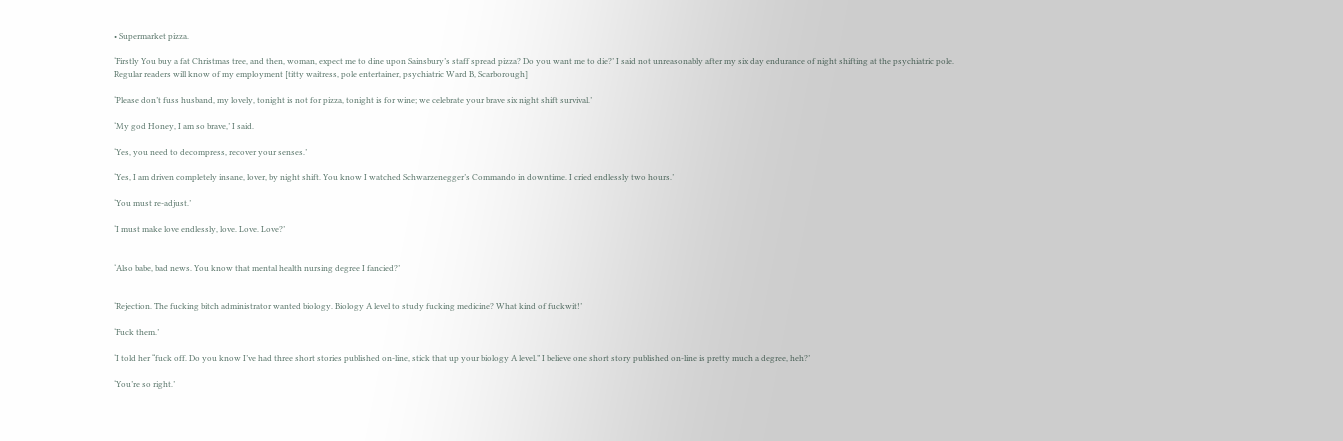• Supermarket pizza.

‘Firstly You buy a fat Christmas tree, and then, woman, expect me to dine upon Sainsbury’s staff spread pizza? Do you want me to die?’ I said not unreasonably after my six day endurance of night shifting at the psychiatric pole.
Regular readers will know of my employment [titty waitress, pole entertainer, psychiatric Ward B, Scarborough]

‘Please don’t fuss husband, my lovely, tonight is not for pizza, tonight is for wine; we celebrate your brave six night shift survival.’

‘My god Honey, I am so brave,’ I said.

‘Yes, you need to decompress, recover your senses.’

‘Yes, I am driven completely insane, lover, by night shift. You know I watched Schwarzenegger’s Commando in downtime. I cried endlessly two hours.’

‘You must re-adjust.’

‘I must make love endlessly, love. Love. Love?’


‘Also babe, bad news. You know that mental health nursing degree I fancied?’


‘Rejection. The fucking bitch administrator wanted biology. Biology A level to study fucking medicine? What kind of fuckwit!’

‘Fuck them.’

‘I told her “fuck off. Do you know I’ve had three short stories published on-line, stick that up your biology A level.” I believe one short story published on-line is pretty much a degree, heh?’

‘You’re so right.’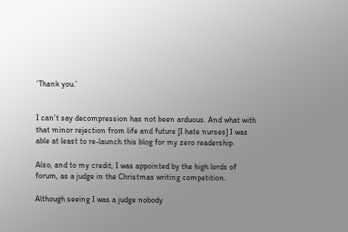‘Thank you.’


I can’t say decompression has not been arduous. And what with that minor rejection from life and future [I hate nurses] I was able at least to re-launch this blog for my zero readership.

Also, and to my credit, I was appointed by the high lords of forum, as a judge in the Christmas writing competition.

Although seeing I was a judge nobody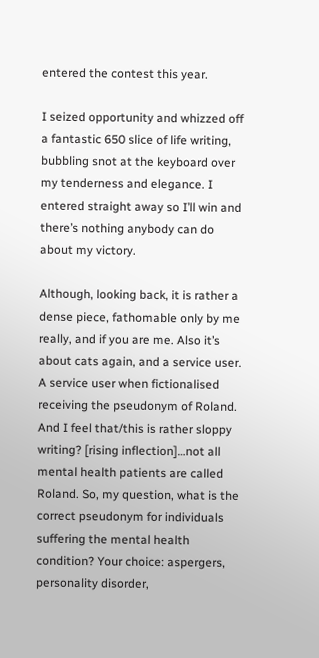entered the contest this year.

I seized opportunity and whizzed off a fantastic 650 slice of life writing, bubbling snot at the keyboard over my tenderness and elegance. I entered straight away so I’ll win and there’s nothing anybody can do about my victory.

Although, looking back, it is rather a dense piece, fathomable only by me really, and if you are me. Also it’s about cats again, and a service user. A service user when fictionalised receiving the pseudonym of Roland. And I feel that/this is rather sloppy writing? [rising inflection]…not all mental health patients are called Roland. So, my question, what is the correct pseudonym for individuals suffering the mental health condition? Your choice: aspergers, personality disorder,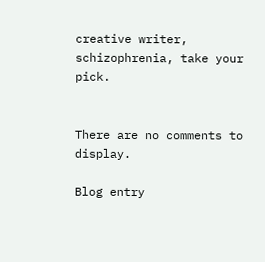creative writer, schizophrenia, take your pick.


There are no comments to display.

Blog entry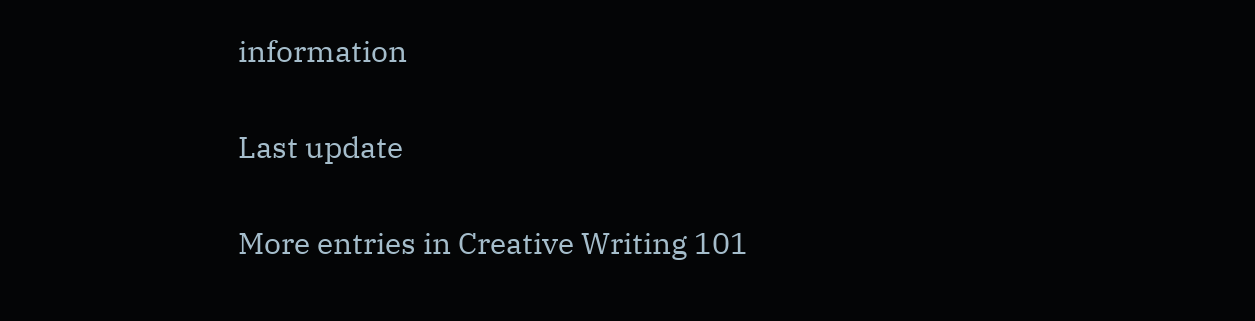information

Last update

More entries in Creative Writing 101